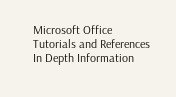Microsoft Office Tutorials and References
In Depth Information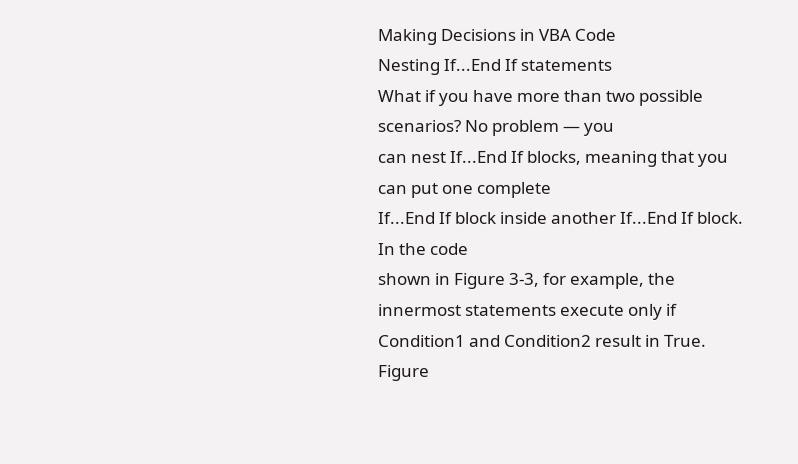Making Decisions in VBA Code
Nesting If...End If statements
What if you have more than two possible scenarios? No problem — you
can nest If...End If blocks, meaning that you can put one complete
If...End If block inside another If...End If block. In the code
shown in Figure 3-3, for example, the innermost statements execute only if
Condition1 and Condition2 result in True.
Figure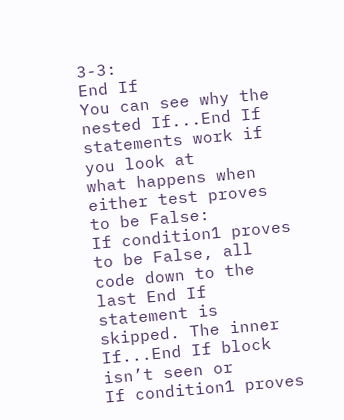3-3:
End If
You can see why the nested If...End If statements work if you look at
what happens when either test proves to be False:
If condition1 proves to be False, all code down to the last End If
statement is skipped. The inner If...End If block isn’t seen or
If condition1 proves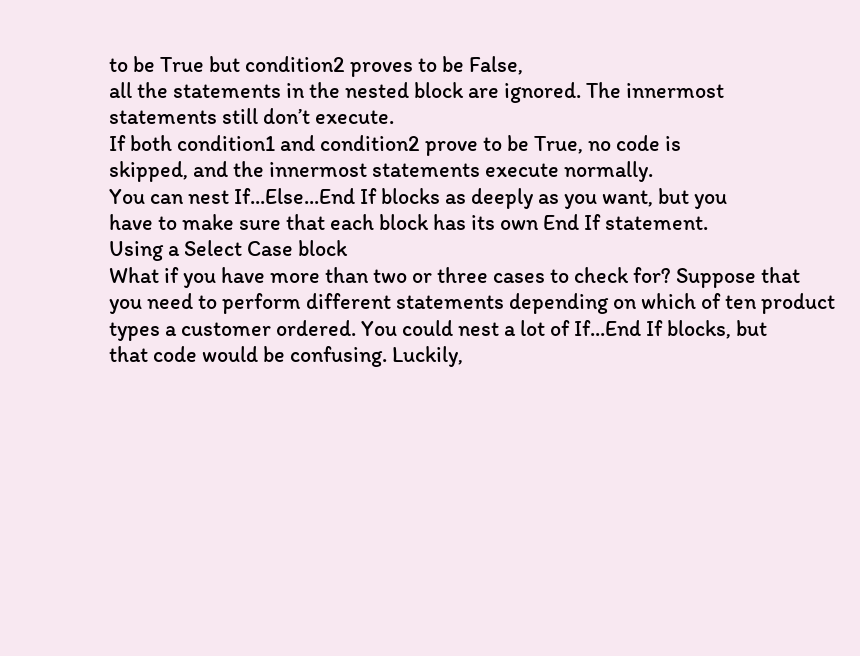to be True but condition2 proves to be False,
all the statements in the nested block are ignored. The innermost
statements still don’t execute.
If both condition1 and condition2 prove to be True, no code is
skipped, and the innermost statements execute normally.
You can nest If...Else...End If blocks as deeply as you want, but you
have to make sure that each block has its own End If statement.
Using a Select Case block
What if you have more than two or three cases to check for? Suppose that
you need to perform different statements depending on which of ten product
types a customer ordered. You could nest a lot of If...End If blocks, but
that code would be confusing. Luckily,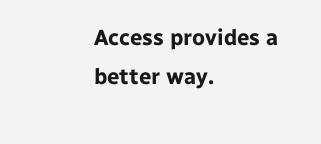Access provides a better way.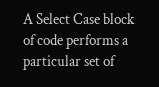A Select Case block of code performs a particular set of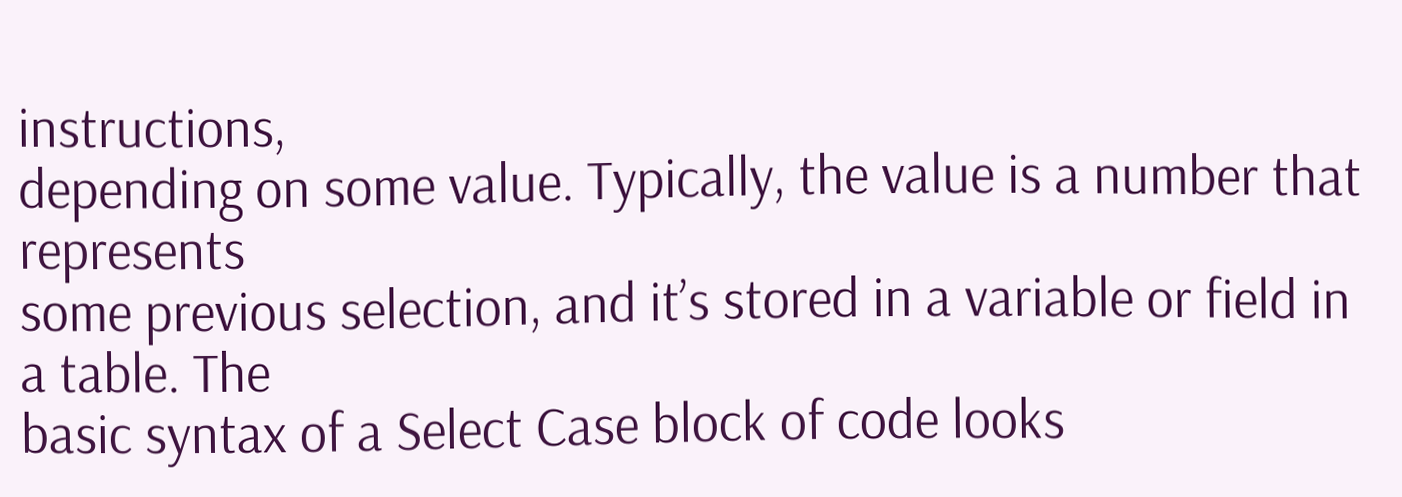instructions,
depending on some value. Typically, the value is a number that represents
some previous selection, and it’s stored in a variable or field in a table. The
basic syntax of a Select Case block of code looks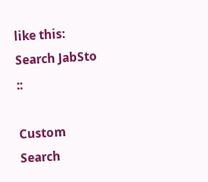like this:
Search JabSto ::

Custom Search